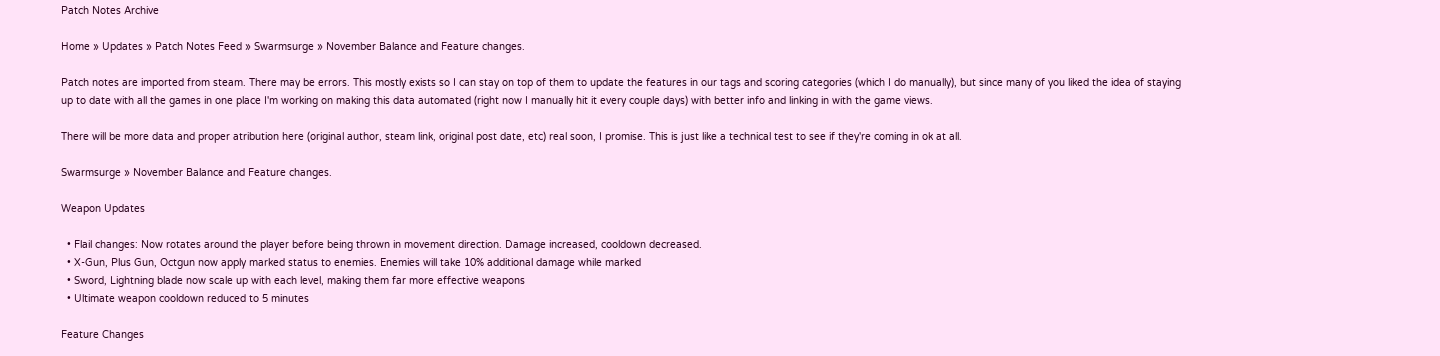Patch Notes Archive

Home » Updates » Patch Notes Feed » Swarmsurge » November Balance and Feature changes.

Patch notes are imported from steam. There may be errors. This mostly exists so I can stay on top of them to update the features in our tags and scoring categories (which I do manually), but since many of you liked the idea of staying up to date with all the games in one place I'm working on making this data automated (right now I manually hit it every couple days) with better info and linking in with the game views.

There will be more data and proper atribution here (original author, steam link, original post date, etc) real soon, I promise. This is just like a technical test to see if they're coming in ok at all.

Swarmsurge » November Balance and Feature changes.

Weapon Updates

  • Flail changes: Now rotates around the player before being thrown in movement direction. Damage increased, cooldown decreased.
  • X-Gun, Plus Gun, Octgun now apply marked status to enemies. Enemies will take 10% additional damage while marked
  • Sword, Lightning blade now scale up with each level, making them far more effective weapons
  • Ultimate weapon cooldown reduced to 5 minutes

Feature Changes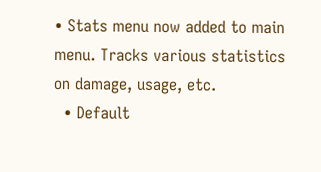• Stats menu now added to main menu. Tracks various statistics on damage, usage, etc.
  • Default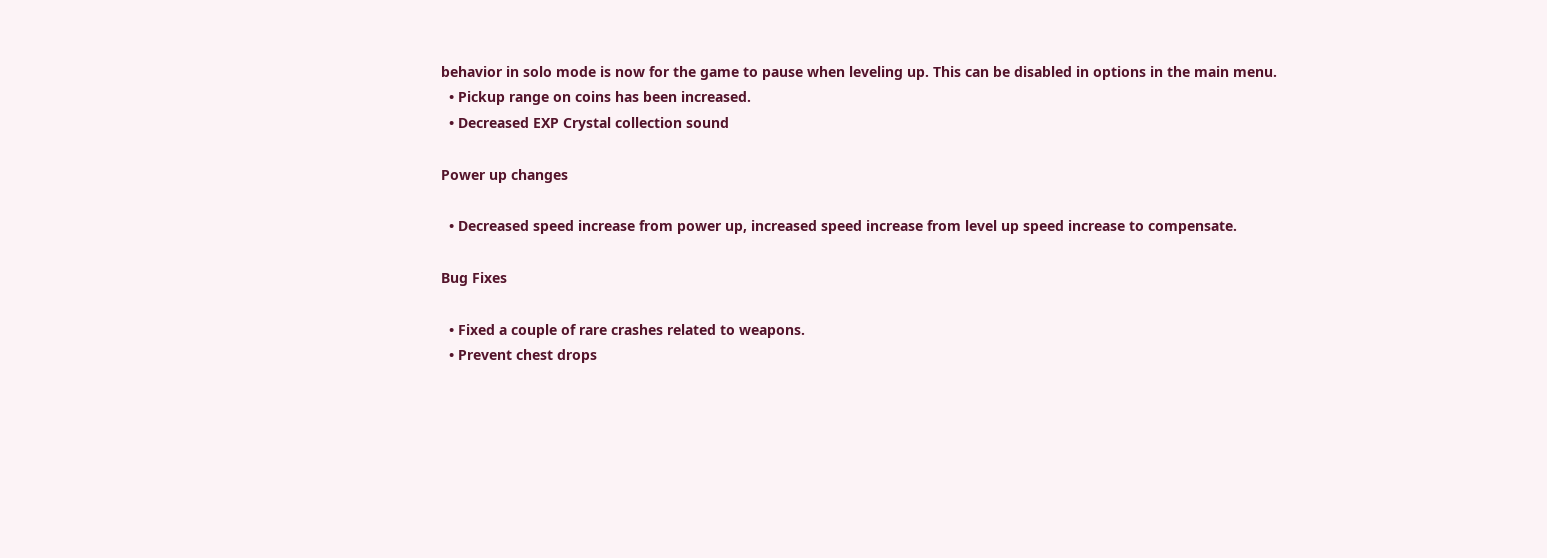behavior in solo mode is now for the game to pause when leveling up. This can be disabled in options in the main menu.
  • Pickup range on coins has been increased.
  • Decreased EXP Crystal collection sound

Power up changes

  • Decreased speed increase from power up, increased speed increase from level up speed increase to compensate.

Bug Fixes

  • Fixed a couple of rare crashes related to weapons.
  • Prevent chest drops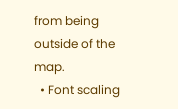from being outside of the map.
  • Font scaling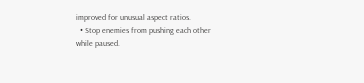improved for unusual aspect ratios.
  • Stop enemies from pushing each other while paused.